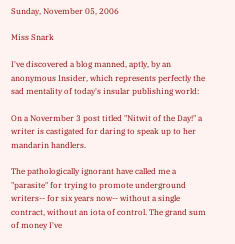Sunday, November 05, 2006

Miss Snark

I've discovered a blog manned, aptly, by an anonymous Insider, which represents perfectly the sad mentality of today's insular publishing world:

On a Novermber 3 post titled "Nitwit of the Day!" a writer is castigated for daring to speak up to her mandarin handlers.

The pathologically ignorant have called me a "parasite" for trying to promote underground writers-- for six years now-- without a single contract, without an iota of control. The grand sum of money I've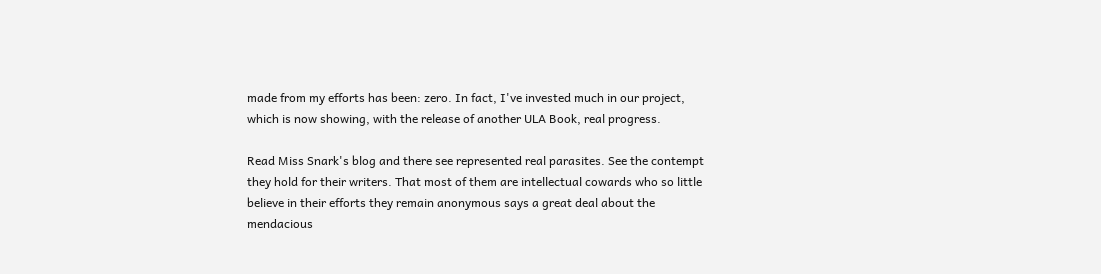made from my efforts has been: zero. In fact, I've invested much in our project, which is now showing, with the release of another ULA Book, real progress.

Read Miss Snark's blog and there see represented real parasites. See the contempt they hold for their writers. That most of them are intellectual cowards who so little believe in their efforts they remain anonymous says a great deal about the mendacious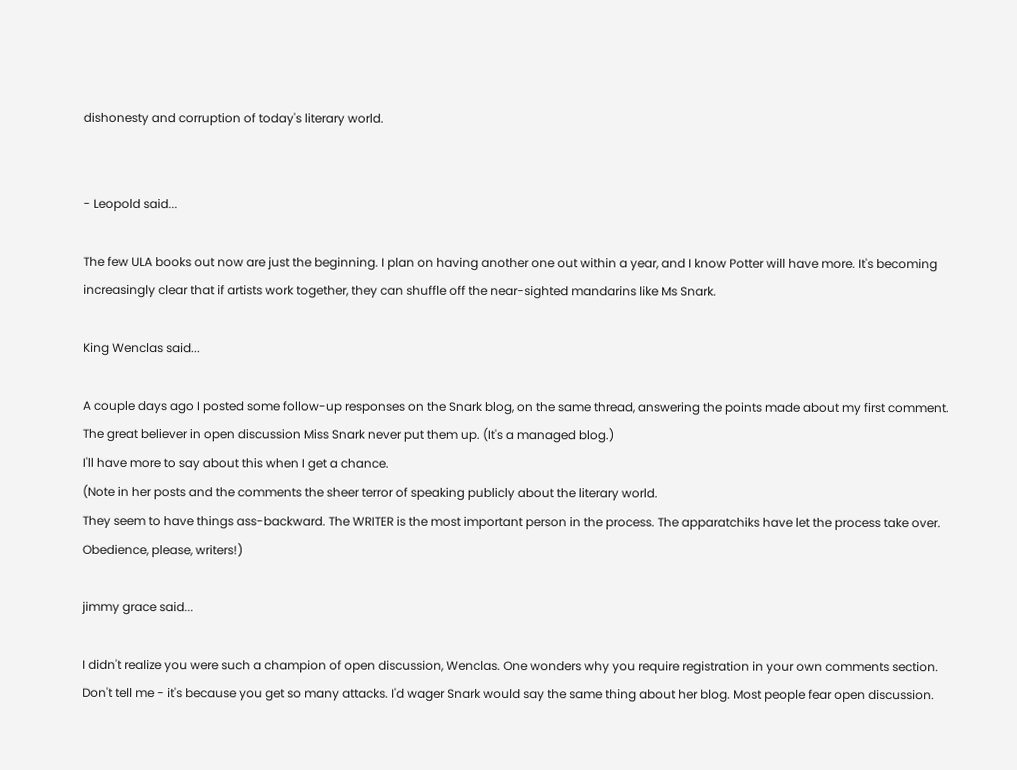dishonesty and corruption of today's literary world.


- Leopold said...

The few ULA books out now are just the beginning. I plan on having another one out within a year, and I know Potter will have more. It's becoming increasingly clear that if artists work together, they can shuffle off the near-sighted mandarins like Ms Snark.

King Wenclas said...

A couple days ago I posted some follow-up responses on the Snark blog, on the same thread, answering the points made about my first comment.
The great believer in open discussion Miss Snark never put them up. (It's a managed blog.)
I'll have more to say about this when I get a chance.
(Note in her posts and the comments the sheer terror of speaking publicly about the literary world.
They seem to have things ass-backward. The WRITER is the most important person in the process. The apparatchiks have let the process take over. Obedience, please, writers!)

jimmy grace said...

I didn't realize you were such a champion of open discussion, Wenclas. One wonders why you require registration in your own comments section.
Don't tell me - it's because you get so many attacks. I'd wager Snark would say the same thing about her blog. Most people fear open discussion.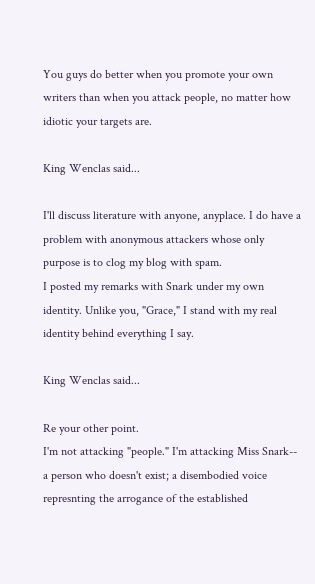You guys do better when you promote your own writers than when you attack people, no matter how idiotic your targets are.

King Wenclas said...

I'll discuss literature with anyone, anyplace. I do have a problem with anonymous attackers whose only purpose is to clog my blog with spam.
I posted my remarks with Snark under my own identity. Unlike you, "Grace," I stand with my real identity behind everything I say.

King Wenclas said...

Re your other point.
I'm not attacking "people." I'm attacking Miss Snark-- a person who doesn't exist; a disembodied voice represnting the arrogance of the established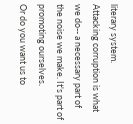literary system.
Attacking corruption is what we do-- a necessary part of the noise we make. It's part of promoting ourselves.
Or do you want us to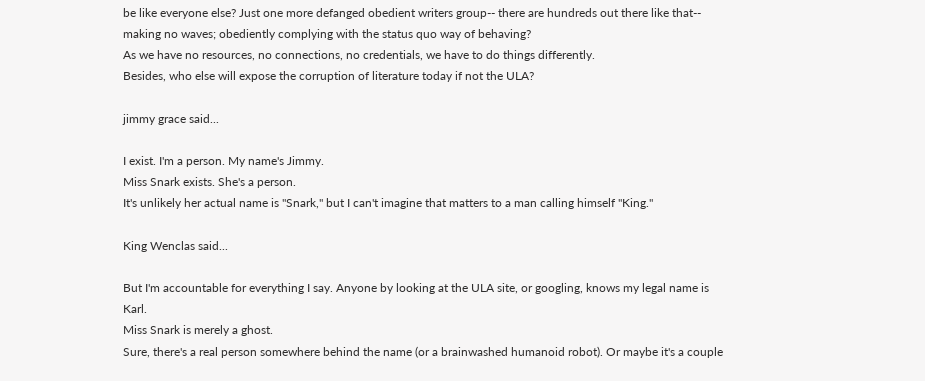be like everyone else? Just one more defanged obedient writers group-- there are hundreds out there like that-- making no waves; obediently complying with the status quo way of behaving?
As we have no resources, no connections, no credentials, we have to do things differently.
Besides, who else will expose the corruption of literature today if not the ULA?

jimmy grace said...

I exist. I'm a person. My name's Jimmy.
Miss Snark exists. She's a person.
It's unlikely her actual name is "Snark," but I can't imagine that matters to a man calling himself "King."

King Wenclas said...

But I'm accountable for everything I say. Anyone by looking at the ULA site, or googling, knows my legal name is Karl.
Miss Snark is merely a ghost.
Sure, there's a real person somewhere behind the name (or a brainwashed humanoid robot). Or maybe it's a couple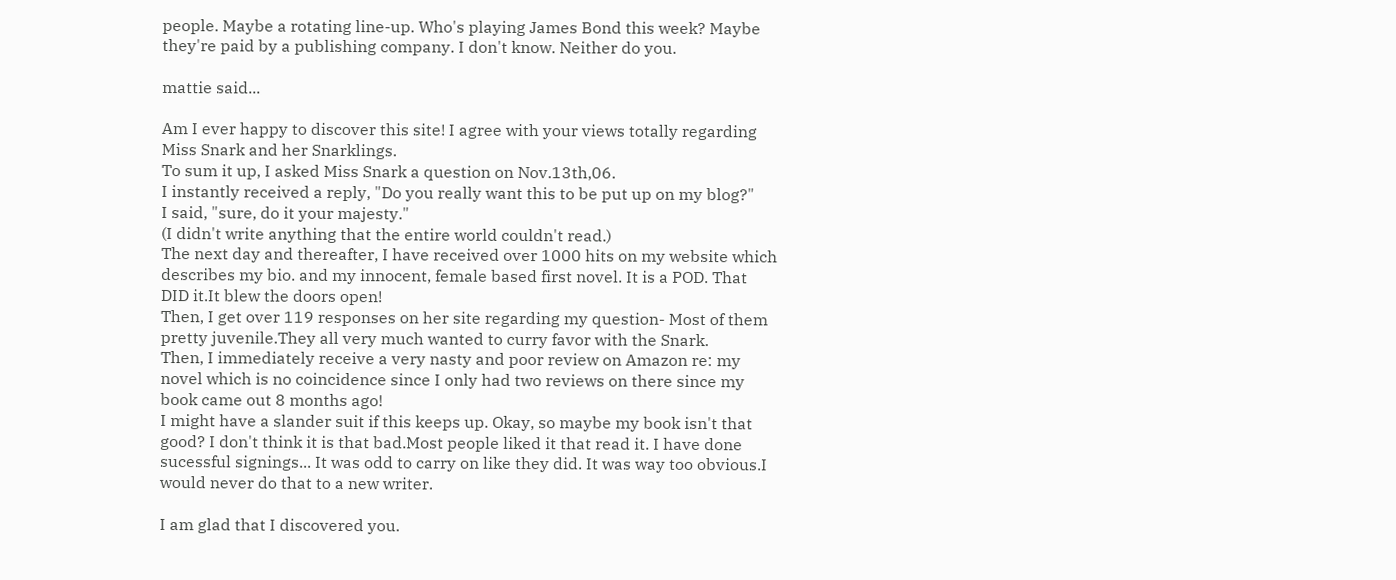people. Maybe a rotating line-up. Who's playing James Bond this week? Maybe they're paid by a publishing company. I don't know. Neither do you.

mattie said...

Am I ever happy to discover this site! I agree with your views totally regarding Miss Snark and her Snarklings.
To sum it up, I asked Miss Snark a question on Nov.13th,06.
I instantly received a reply, "Do you really want this to be put up on my blog?"
I said, "sure, do it your majesty."
(I didn't write anything that the entire world couldn't read.)
The next day and thereafter, I have received over 1000 hits on my website which describes my bio. and my innocent, female based first novel. It is a POD. That DID it.It blew the doors open!
Then, I get over 119 responses on her site regarding my question- Most of them pretty juvenile.They all very much wanted to curry favor with the Snark.
Then, I immediately receive a very nasty and poor review on Amazon re: my novel which is no coincidence since I only had two reviews on there since my book came out 8 months ago!
I might have a slander suit if this keeps up. Okay, so maybe my book isn't that good? I don't think it is that bad.Most people liked it that read it. I have done sucessful signings... It was odd to carry on like they did. It was way too obvious.I would never do that to a new writer.

I am glad that I discovered you.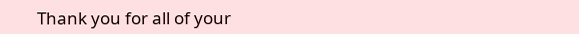Thank you for all of your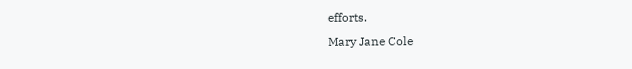efforts.
Mary Jane Cole